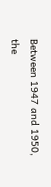Between 1947 and 1950, the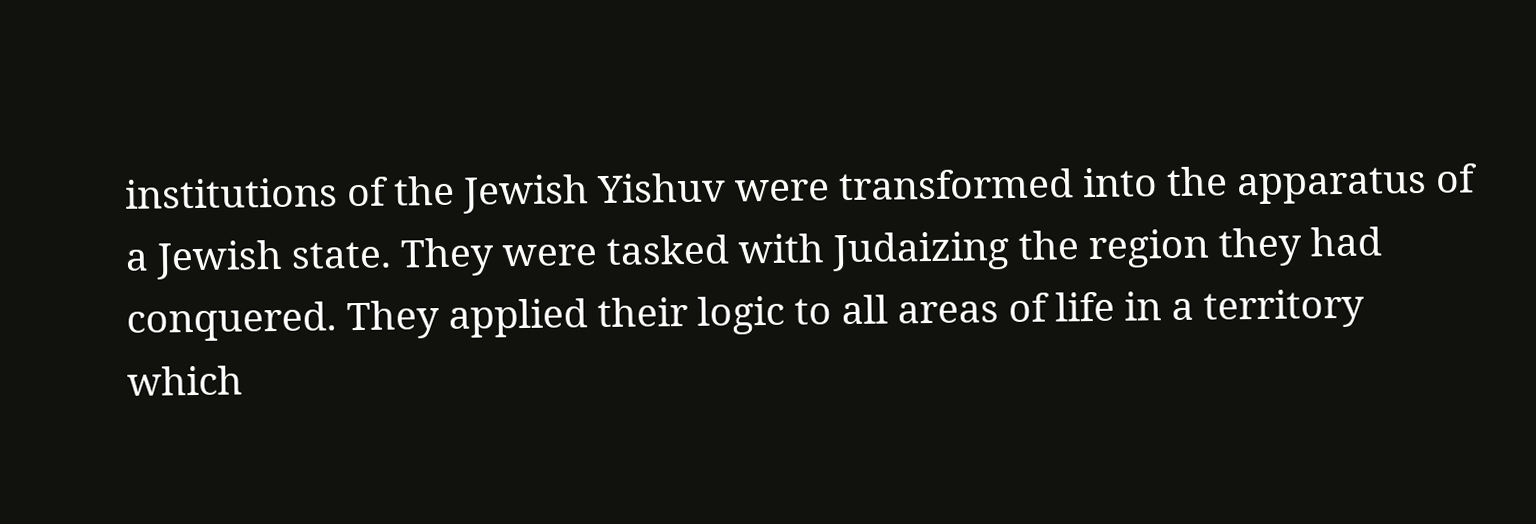institutions of the Jewish Yishuv were transformed into the apparatus of a Jewish state. They were tasked with Judaizing the region they had conquered. They applied their logic to all areas of life in a territory which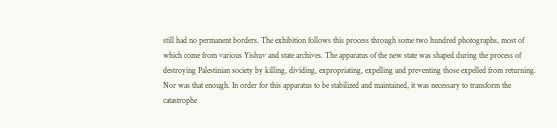still had no permanent borders. The exhibition follows this process through some two hundred photographs, most of which come from various Yishuv and state archives. The apparatus of the new state was shaped during the process of destroying Palestinian society by killing, dividing, expropriating, expelling and preventing those expelled from returning. Nor was that enough. In order for this apparatus to be stabilized and maintained, it was necessary to transform the catastrophe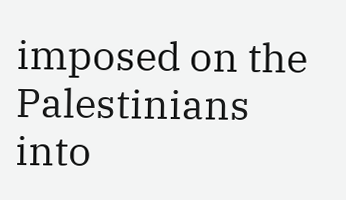imposed on the Palestinians into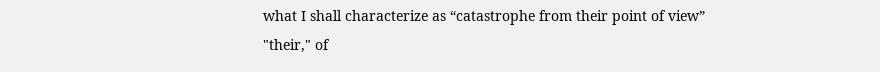what I shall characterize as “catastrophe from their point of view” "their," of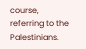course, referring to the Palestinians.